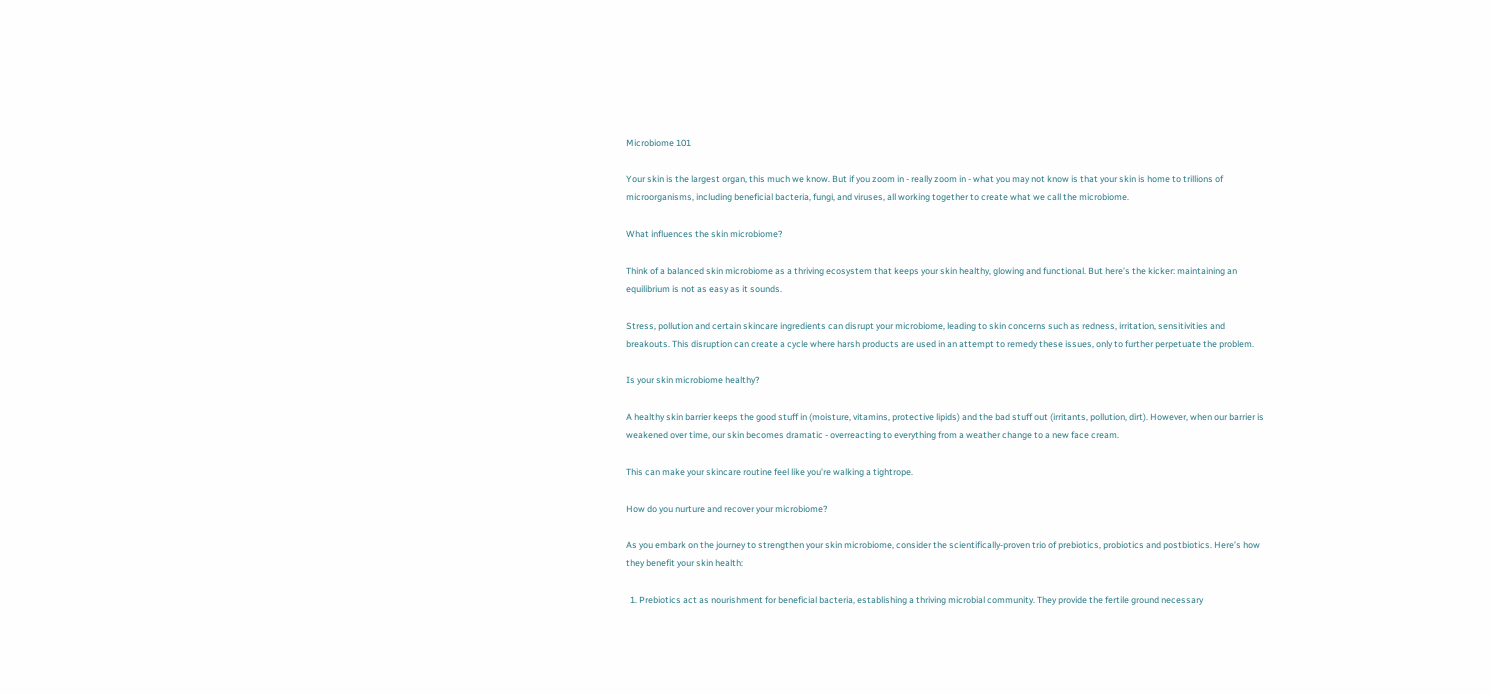Microbiome 101

Your skin is the largest organ, this much we know. But if you zoom in - really zoom in - what you may not know is that your skin is home to trillions of microorganisms, including beneficial bacteria, fungi, and viruses, all working together to create what we call the microbiome.

What influences the skin microbiome?

Think of a balanced skin microbiome as a thriving ecosystem that keeps your skin healthy, glowing and functional. But here’s the kicker: maintaining an equilibrium is not as easy as it sounds.

Stress, pollution and certain skincare ingredients can disrupt your microbiome, leading to skin concerns such as redness, irritation, sensitivities and breakouts. This disruption can create a cycle where harsh products are used in an attempt to remedy these issues, only to further perpetuate the problem.

Is your skin microbiome healthy?

A healthy skin barrier keeps the good stuff in (moisture, vitamins, protective lipids) and the bad stuff out (irritants, pollution, dirt). However, when our barrier is weakened over time, our skin becomes dramatic - overreacting to everything from a weather change to a new face cream.

This can make your skincare routine feel like you’re walking a tightrope.

How do you nurture and recover your microbiome?

As you embark on the journey to strengthen your skin microbiome, consider the scientifically-proven trio of prebiotics, probiotics and postbiotics. Here’s how they benefit your skin health:

  1. Prebiotics act as nourishment for beneficial bacteria, establishing a thriving microbial community. They provide the fertile ground necessary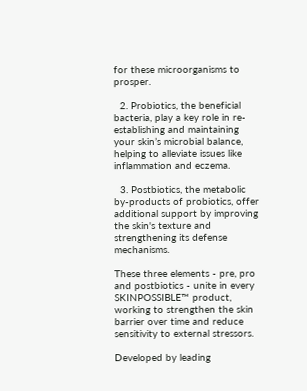for these microorganisms to prosper.

  2. Probiotics, the beneficial bacteria, play a key role in re-establishing and maintaining your skin’s microbial balance, helping to alleviate issues like inflammation and eczema.

  3. Postbiotics, the metabolic by-products of probiotics, offer additional support by improving the skin's texture and strengthening its defense mechanisms.

These three elements - pre, pro and postbiotics - unite in every SKINPOSSIBLE™ product, working to strengthen the skin barrier over time and reduce sensitivity to external stressors.

Developed by leading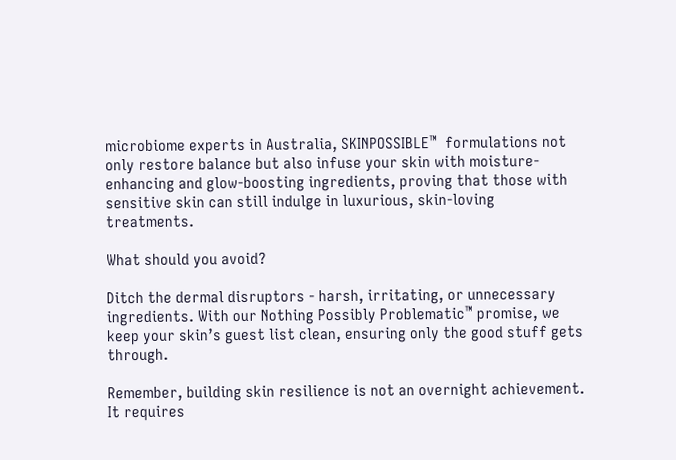microbiome experts in Australia, SKINPOSSIBLE™  formulations not only restore balance but also infuse your skin with moisture-enhancing and glow-boosting ingredients, proving that those with sensitive skin can still indulge in luxurious, skin-loving treatments.

What should you avoid?

Ditch the dermal disruptors - harsh, irritating, or unnecessary ingredients. With our Nothing Possibly Problematic™ promise, we keep your skin’s guest list clean, ensuring only the good stuff gets through.

Remember, building skin resilience is not an overnight achievement. It requires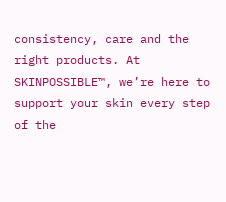consistency, care and the right products. At SKINPOSSIBLE™, we’re here to support your skin every step of the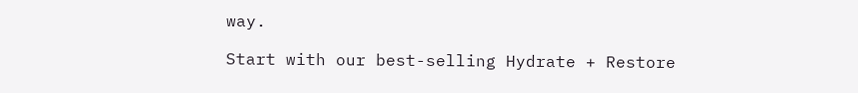way.

Start with our best-selling Hydrate + Restore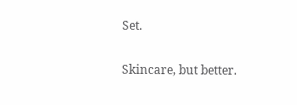Set.

Skincare, but better.